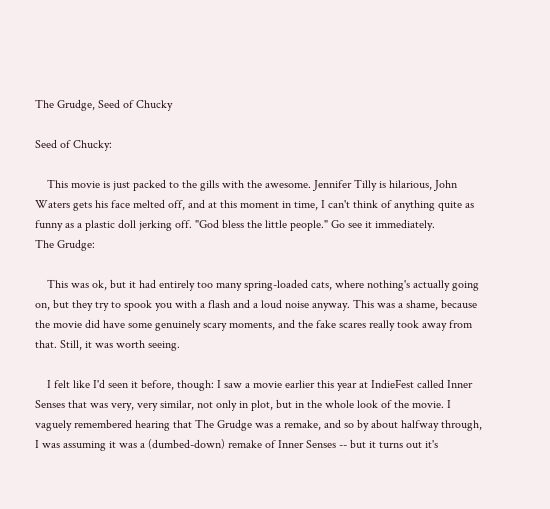The Grudge, Seed of Chucky

Seed of Chucky:

    This movie is just packed to the gills with the awesome. Jennifer Tilly is hilarious, John Waters gets his face melted off, and at this moment in time, I can't think of anything quite as funny as a plastic doll jerking off. "God bless the little people." Go see it immediately.
The Grudge:

    This was ok, but it had entirely too many spring-loaded cats, where nothing's actually going on, but they try to spook you with a flash and a loud noise anyway. This was a shame, because the movie did have some genuinely scary moments, and the fake scares really took away from that. Still, it was worth seeing.

    I felt like I'd seen it before, though: I saw a movie earlier this year at IndieFest called Inner Senses that was very, very similar, not only in plot, but in the whole look of the movie. I vaguely remembered hearing that The Grudge was a remake, and so by about halfway through, I was assuming it was a (dumbed-down) remake of Inner Senses -- but it turns out it's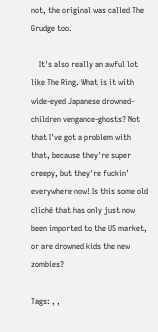not, the original was called The Grudge too.

    It's also really an awful lot like The Ring. What is it with wide-eyed Japanese drowned-children vengance-ghosts? Not that I've got a problem with that, because they're super creepy, but they're fuckin' everywhere now! Is this some old cliché that has only just now been imported to the US market, or are drowned kids the new zombies?

Tags: , ,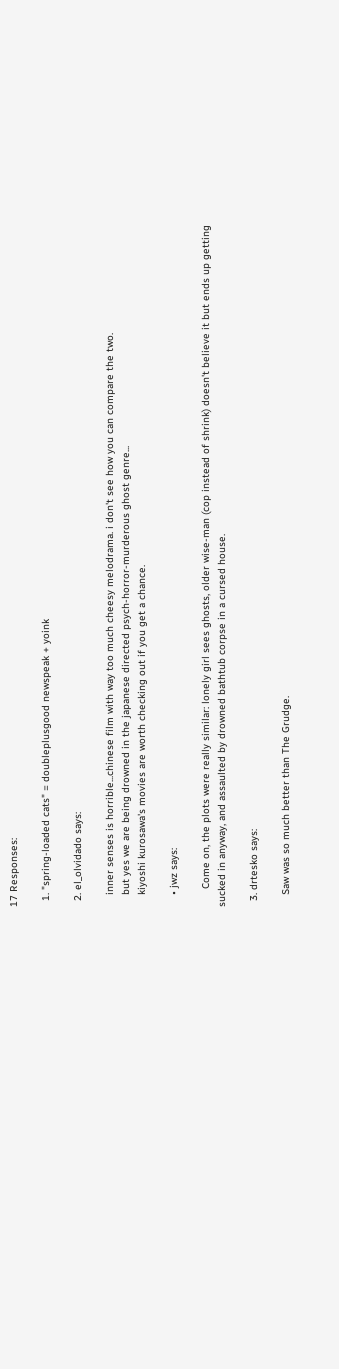17 Responses:

  1. "spring-loaded cats" = doubleplusgood newspeak + yoink

  2. el_olvidado says:

    inner senses is horrible...chinese film with way too much cheesy melodrama. i don't see how you can compare the two.
    but yes we are being drowned in the japanese directed psych-horror-murderous ghost genre...
    kiyoshi kurosawa's movies are worth checking out if you get a chance.

    • jwz says:

      Come on, the plots were really similar: lonely girl sees ghosts, older wise-man (cop instead of shrink) doesn't believe it but ends up getting sucked in anyway, and assaulted by drowned bathtub corpse in a cursed house.

  3. drtesko says:

    Saw was so much better than The Grudge.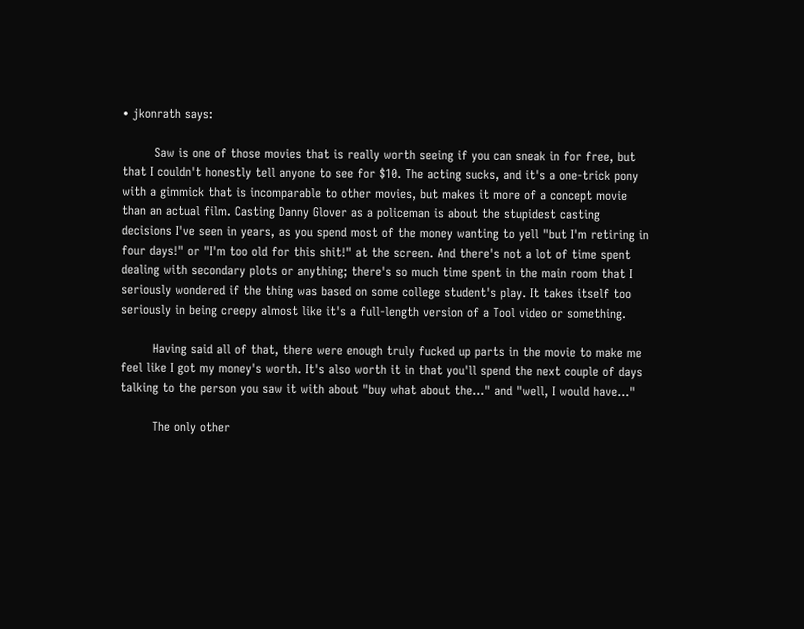• jkonrath says:

        Saw is one of those movies that is really worth seeing if you can sneak in for free, but that I couldn't honestly tell anyone to see for $10. The acting sucks, and it's a one-trick pony with a gimmick that is incomparable to other movies, but makes it more of a concept movie than an actual film. Casting Danny Glover as a policeman is about the stupidest casting decisions I've seen in years, as you spend most of the money wanting to yell "but I'm retiring in four days!" or "I'm too old for this shit!" at the screen. And there's not a lot of time spent dealing with secondary plots or anything; there's so much time spent in the main room that I seriously wondered if the thing was based on some college student's play. It takes itself too seriously in being creepy almost like it's a full-length version of a Tool video or something.

        Having said all of that, there were enough truly fucked up parts in the movie to make me feel like I got my money's worth. It's also worth it in that you'll spend the next couple of days talking to the person you saw it with about "buy what about the..." and "well, I would have..."

        The only other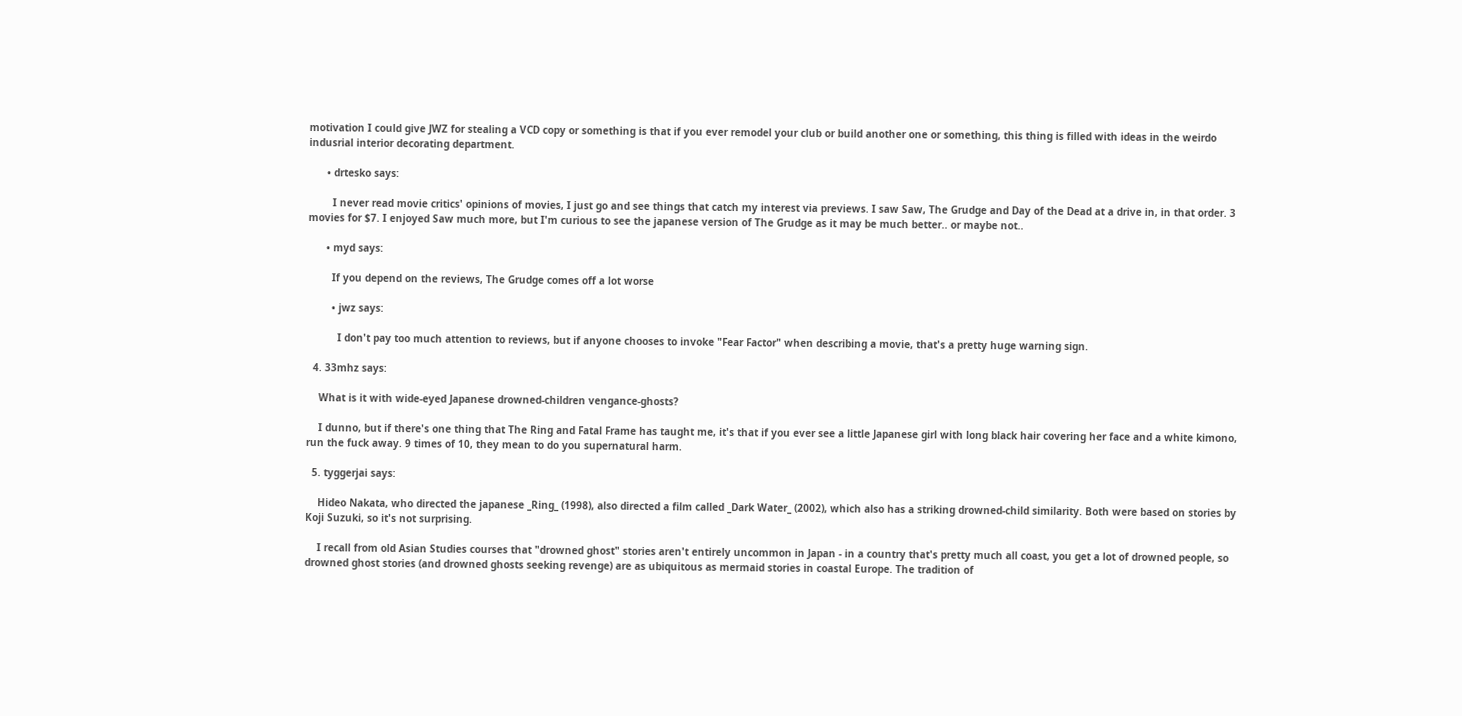motivation I could give JWZ for stealing a VCD copy or something is that if you ever remodel your club or build another one or something, this thing is filled with ideas in the weirdo indusrial interior decorating department.

      • drtesko says:

        I never read movie critics' opinions of movies, I just go and see things that catch my interest via previews. I saw Saw, The Grudge and Day of the Dead at a drive in, in that order. 3 movies for $7. I enjoyed Saw much more, but I'm curious to see the japanese version of The Grudge as it may be much better.. or maybe not..

      • myd says:

        If you depend on the reviews, The Grudge comes off a lot worse

        • jwz says:

          I don't pay too much attention to reviews, but if anyone chooses to invoke "Fear Factor" when describing a movie, that's a pretty huge warning sign.

  4. 33mhz says:

    What is it with wide-eyed Japanese drowned-children vengance-ghosts?

    I dunno, but if there's one thing that The Ring and Fatal Frame has taught me, it's that if you ever see a little Japanese girl with long black hair covering her face and a white kimono, run the fuck away. 9 times of 10, they mean to do you supernatural harm.

  5. tyggerjai says:

    Hideo Nakata, who directed the japanese _Ring_ (1998), also directed a film called _Dark Water_ (2002), which also has a striking drowned-child similarity. Both were based on stories by Koji Suzuki, so it's not surprising.

    I recall from old Asian Studies courses that "drowned ghost" stories aren't entirely uncommon in Japan - in a country that's pretty much all coast, you get a lot of drowned people, so drowned ghost stories (and drowned ghosts seeking revenge) are as ubiquitous as mermaid stories in coastal Europe. The tradition of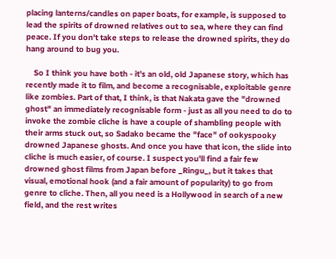placing lanterns/candles on paper boats, for example, is supposed to lead the spirits of drowned relatives out to sea, where they can find peace. If you don't take steps to release the drowned spirits, they do hang around to bug you.

    So I think you have both - it's an old, old Japanese story, which has recently made it to film, and become a recognisable, exploitable genre like zombies. Part of that, I think, is that Nakata gave the "drowned ghost" an immediately recognisable form - just as all you need to do to invoke the zombie cliche is have a couple of shambling people with their arms stuck out, so Sadako became the "face" of ookyspooky drowned Japanese ghosts. And once you have that icon, the slide into cliche is much easier, of course. I suspect you'll find a fair few drowned ghost films from Japan before _Ringu_, but it takes that visual, emotional hook (and a fair amount of popularity) to go from genre to cliche. Then, all you need is a Hollywood in search of a new field, and the rest writes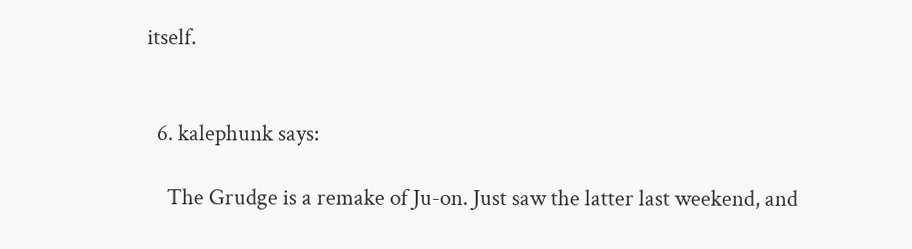itself.


  6. kalephunk says:

    The Grudge is a remake of Ju-on. Just saw the latter last weekend, and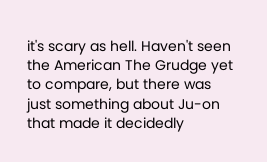it's scary as hell. Haven't seen the American The Grudge yet to compare, but there was just something about Ju-on that made it decidedly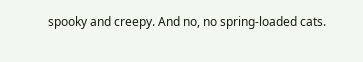spooky and creepy. And no, no spring-loaded cats.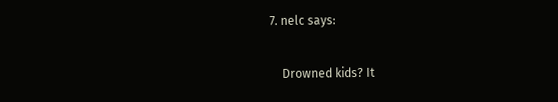7. nelc says:

    Drowned kids? It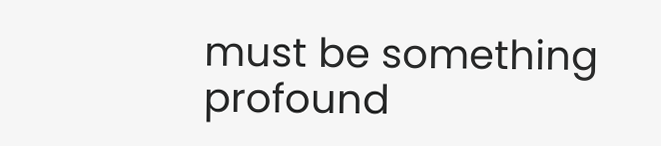must be something profound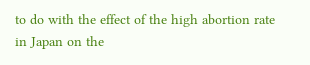to do with the effect of the high abortion rate in Japan on the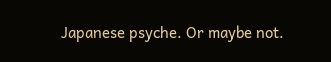Japanese psyche. Or maybe not.